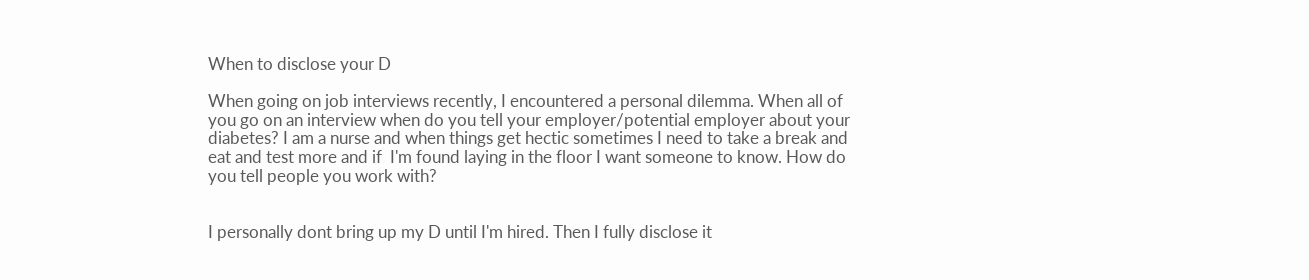When to disclose your D

When going on job interviews recently, I encountered a personal dilemma. When all of you go on an interview when do you tell your employer/potential employer about your diabetes? I am a nurse and when things get hectic sometimes I need to take a break and eat and test more and if  I'm found laying in the floor I want someone to know. How do you tell people you work with?


I personally dont bring up my D until I'm hired. Then I fully disclose it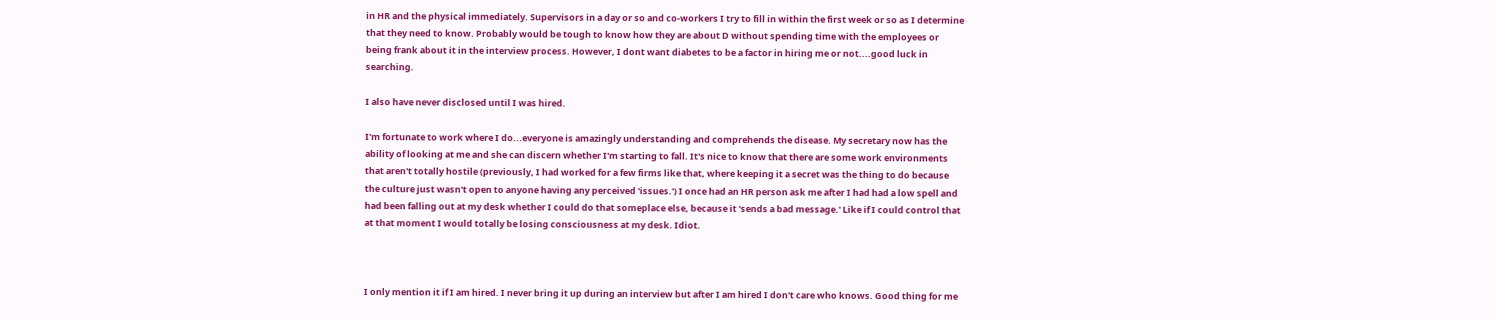in HR and the physical immediately. Supervisors in a day or so and co-workers I try to fill in within the first week or so as I determine that they need to know. Probably would be tough to know how they are about D without spending time with the employees or being frank about it in the interview process. However, I dont want diabetes to be a factor in hiring me or not....good luck in searching.

I also have never disclosed until I was hired.

I'm fortunate to work where I do...everyone is amazingly understanding and comprehends the disease. My secretary now has the ability of looking at me and she can discern whether I'm starting to fall. It's nice to know that there are some work environments that aren't totally hostile (previously, I had worked for a few firms like that, where keeping it a secret was the thing to do because the culture just wasn't open to anyone having any perceived 'issues.') I once had an HR person ask me after I had had a low spell and had been falling out at my desk whether I could do that someplace else, because it 'sends a bad message.' Like if I could control that at that moment I would totally be losing consciousness at my desk. Idiot.



I only mention it if I am hired. I never bring it up during an interview but after I am hired I don't care who knows. Good thing for me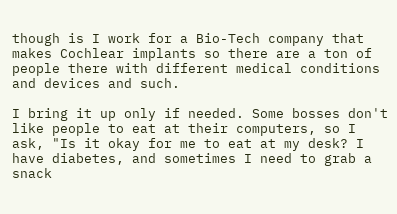though is I work for a Bio-Tech company that makes Cochlear implants so there are a ton of people there with different medical conditions and devices and such.

I bring it up only if needed. Some bosses don't like people to eat at their computers, so I ask, "Is it okay for me to eat at my desk? I have diabetes, and sometimes I need to grab a snack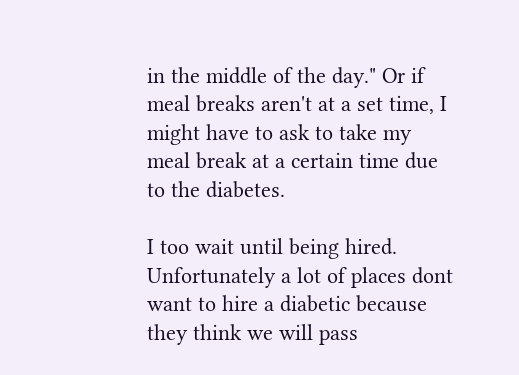in the middle of the day." Or if meal breaks aren't at a set time, I might have to ask to take my meal break at a certain time due to the diabetes.

I too wait until being hired.  Unfortunately a lot of places dont want to hire a diabetic because they think we will pass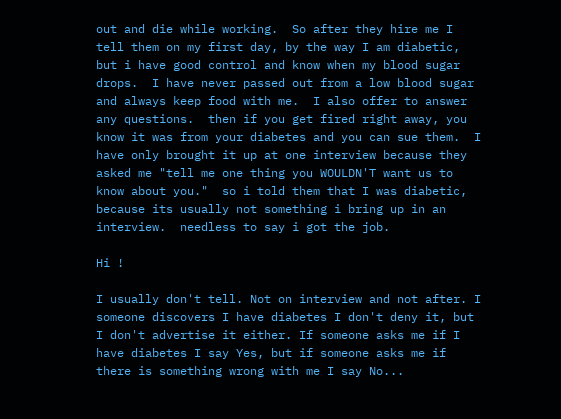out and die while working.  So after they hire me I tell them on my first day, by the way I am diabetic, but i have good control and know when my blood sugar drops.  I have never passed out from a low blood sugar and always keep food with me.  I also offer to answer any questions.  then if you get fired right away, you know it was from your diabetes and you can sue them.  I have only brought it up at one interview because they asked me "tell me one thing you WOULDN'T want us to know about you."  so i told them that I was diabetic, because its usually not something i bring up in an interview.  needless to say i got the job.

Hi !

I usually don't tell. Not on interview and not after. I someone discovers I have diabetes I don't deny it, but I don't advertise it either. If someone asks me if I have diabetes I say Yes, but if someone asks me if there is something wrong with me I say No...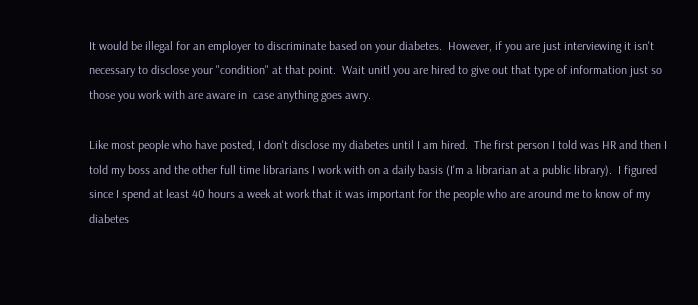It would be illegal for an employer to discriminate based on your diabetes.  However, if you are just interviewing it isn't necessary to disclose your "condition" at that point.  Wait unitl you are hired to give out that type of information just so those you work with are aware in  case anything goes awry.

Like most people who have posted, I don't disclose my diabetes until I am hired.  The first person I told was HR and then I told my boss and the other full time librarians I work with on a daily basis (I'm a librarian at a public library).  I figured since I spend at least 40 hours a week at work that it was important for the people who are around me to know of my diabetes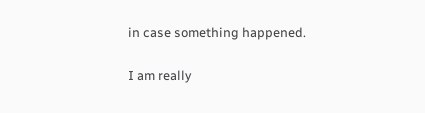in case something happened.

I am really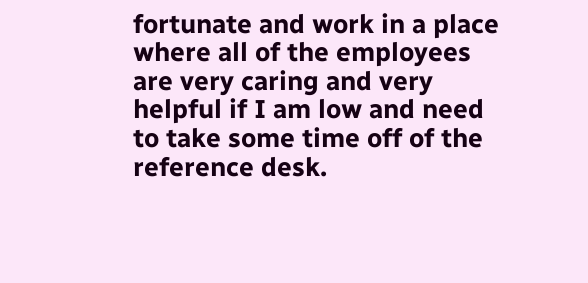fortunate and work in a place where all of the employees are very caring and very helpful if I am low and need to take some time off of the reference desk.